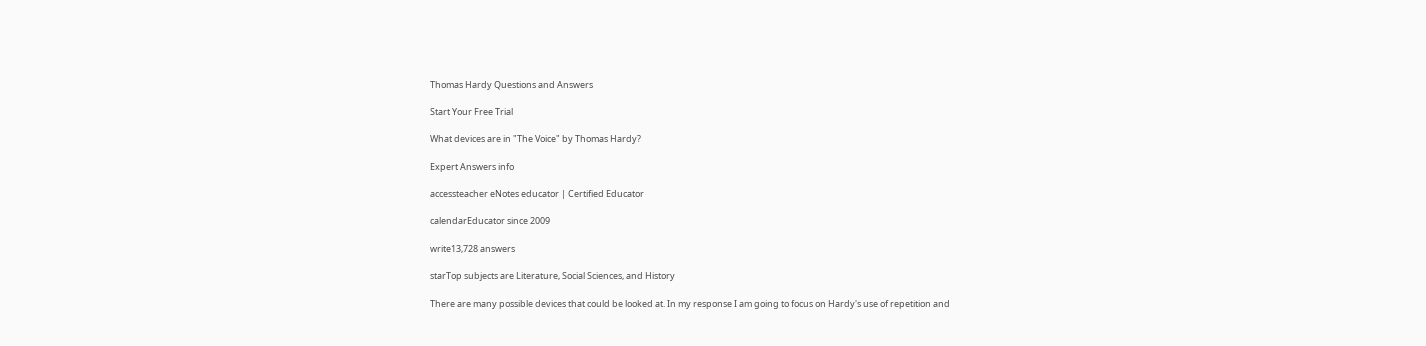Thomas Hardy Questions and Answers

Start Your Free Trial

What devices are in "The Voice" by Thomas Hardy?

Expert Answers info

accessteacher eNotes educator | Certified Educator

calendarEducator since 2009

write13,728 answers

starTop subjects are Literature, Social Sciences, and History

There are many possible devices that could be looked at. In my response I am going to focus on Hardy's use of repetition and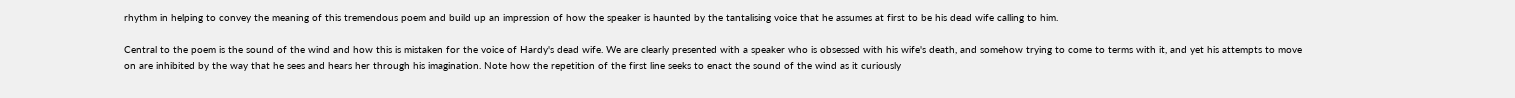rhythm in helping to convey the meaning of this tremendous poem and build up an impression of how the speaker is haunted by the tantalising voice that he assumes at first to be his dead wife calling to him.

Central to the poem is the sound of the wind and how this is mistaken for the voice of Hardy's dead wife. We are clearly presented with a speaker who is obsessed with his wife's death, and somehow trying to come to terms with it, and yet his attempts to move on are inhibited by the way that he sees and hears her through his imagination. Note how the repetition of the first line seeks to enact the sound of the wind as it curiously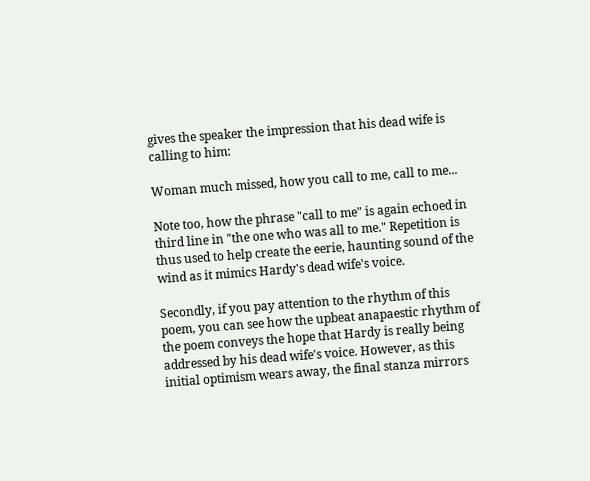gives the speaker the impression that his dead wife is calling to him:

Woman much missed, how you call to me, call to me...

Note too, how the phrase "call to me" is again echoed in third line in "the one who was all to me." Repetition is thus used to help create the eerie, haunting sound of the wind as it mimics Hardy's dead wife's voice.

Secondly, if you pay attention to the rhythm of this poem, you can see how the upbeat anapaestic rhythm of the poem conveys the hope that Hardy is really being addressed by his dead wife's voice. However, as this initial optimism wears away, the final stanza mirrors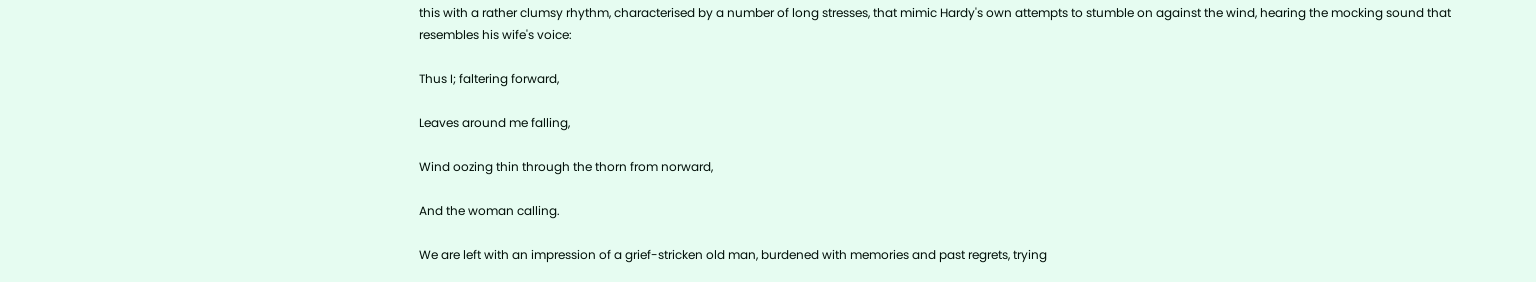this with a rather clumsy rhythm, characterised by a number of long stresses, that mimic Hardy's own attempts to stumble on against the wind, hearing the mocking sound that resembles his wife's voice:

Thus I; faltering forward,

Leaves around me falling,

Wind oozing thin through the thorn from norward,

And the woman calling.

We are left with an impression of a grief-stricken old man, burdened with memories and past regrets, trying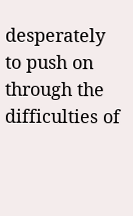desperately to push on through the difficulties of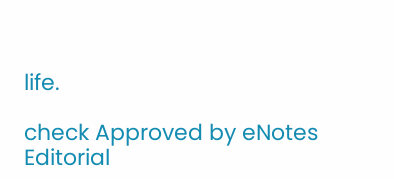life.

check Approved by eNotes Editorial